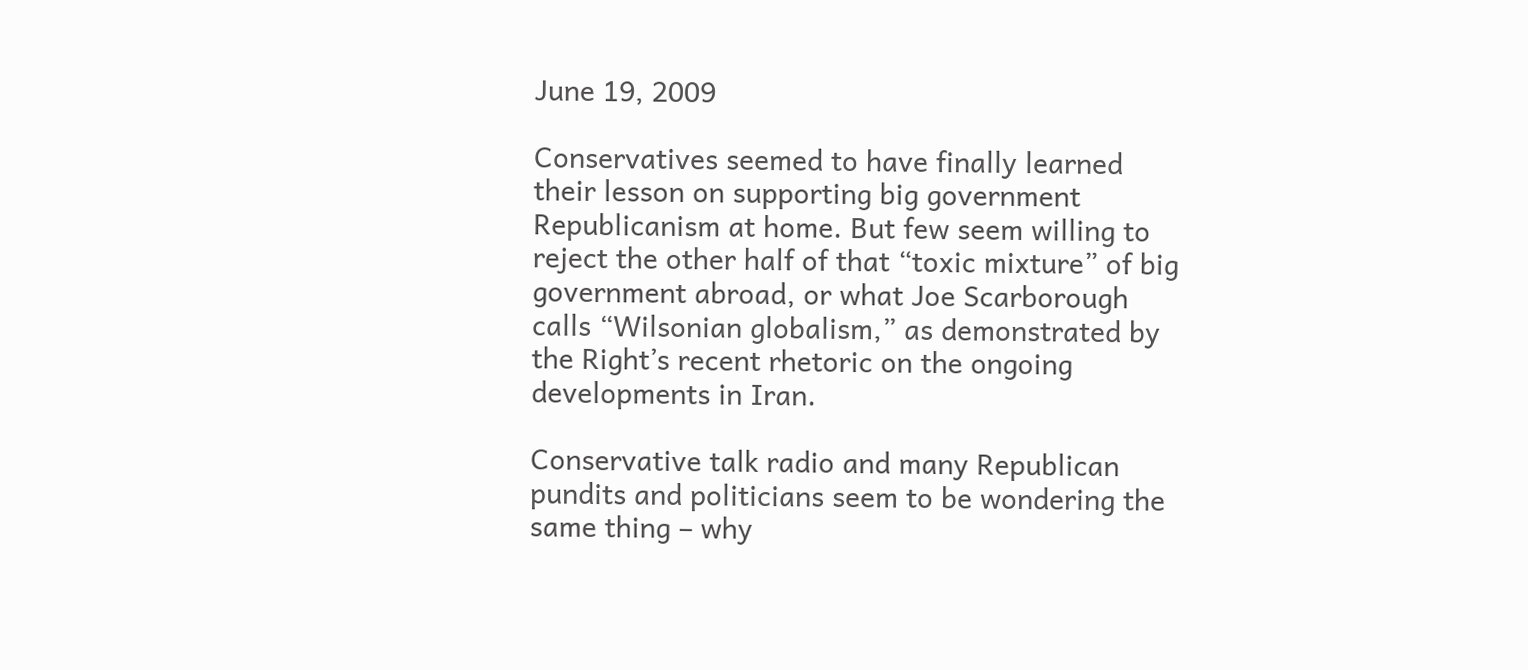June 19, 2009

Conservatives seemed to have finally learned their lesson on supporting big government Republicanism at home. But few seem willing to reject the other half of that “toxic mixture” of big government abroad, or what Joe Scarborough calls “Wilsonian globalism,” as demonstrated by the Right’s recent rhetoric on the ongoing developments in Iran.

Conservative talk radio and many Republican pundits and politicians seem to be wondering the same thing – why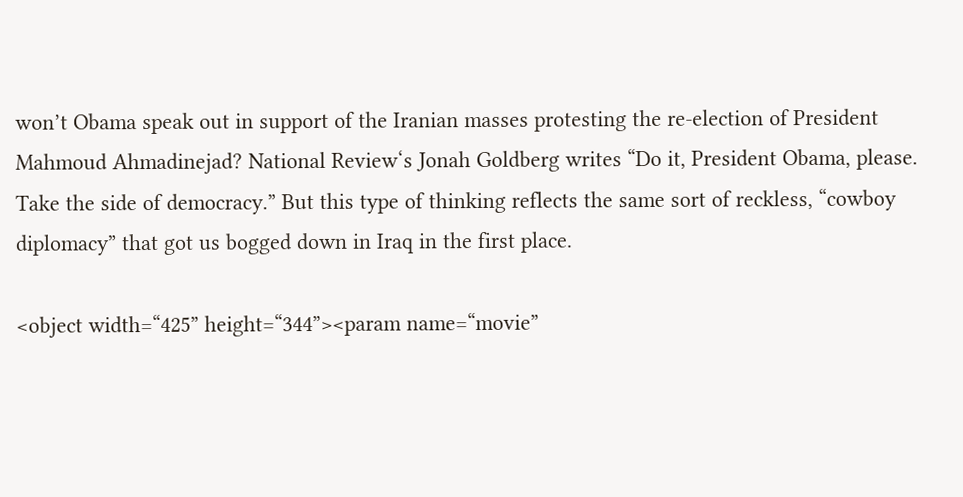won’t Obama speak out in support of the Iranian masses protesting the re-election of President Mahmoud Ahmadinejad? National Review‘s Jonah Goldberg writes “Do it, President Obama, please. Take the side of democracy.” But this type of thinking reflects the same sort of reckless, “cowboy diplomacy” that got us bogged down in Iraq in the first place.

<object width=“425” height=“344”><param name=“movie”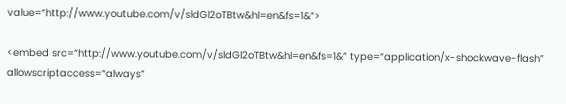value=“http://www.youtube.com/v/sldGl2oTBtw&hl=en&fs=1&”>

<embed src=“http://www.youtube.com/v/sldGl2oTBtw&hl=en&fs=1&” type=“application/x-shockwave-flash” allowscriptaccess=“always”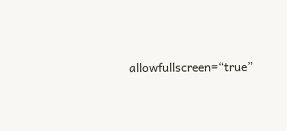allowfullscreen=“true”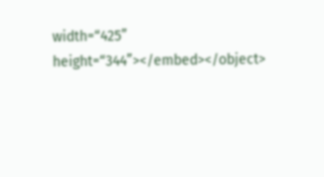width=“425” height=“344”></embed></object>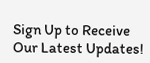Sign Up to Receive Our Latest Updates!